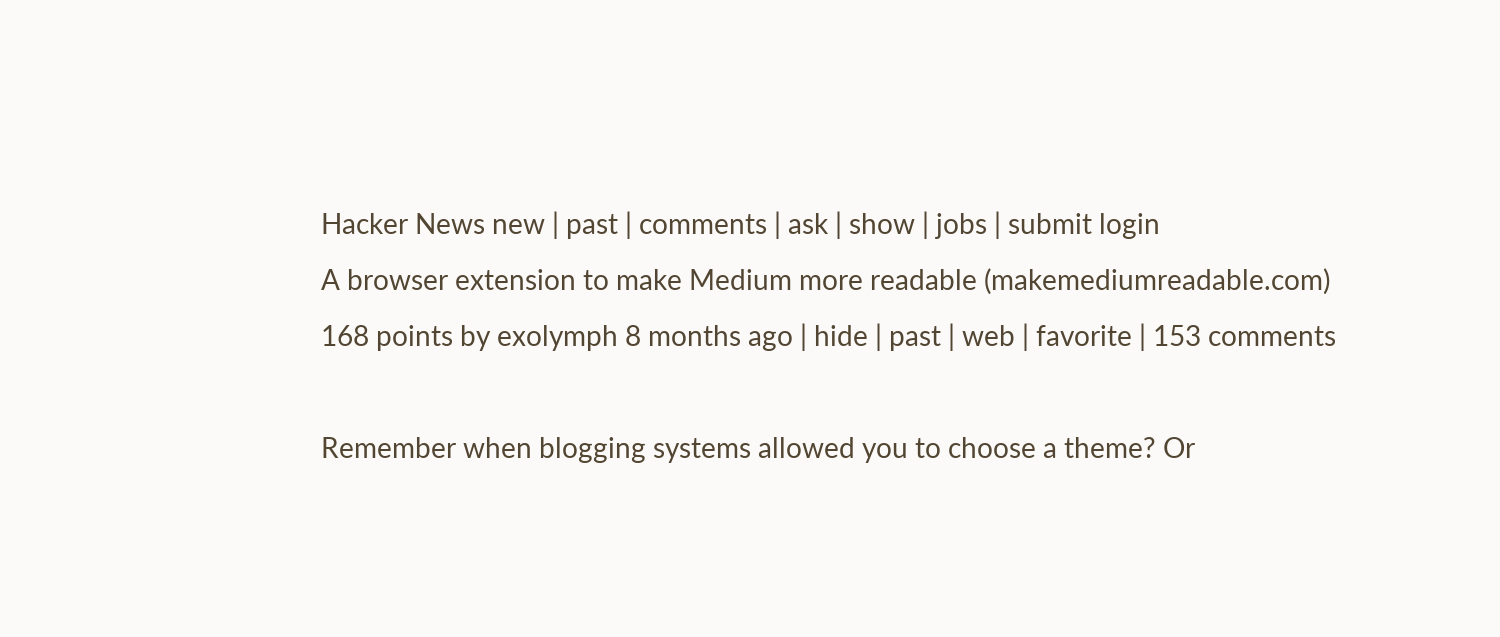Hacker News new | past | comments | ask | show | jobs | submit login
A browser extension to make Medium more readable (makemediumreadable.com)
168 points by exolymph 8 months ago | hide | past | web | favorite | 153 comments

Remember when blogging systems allowed you to choose a theme? Or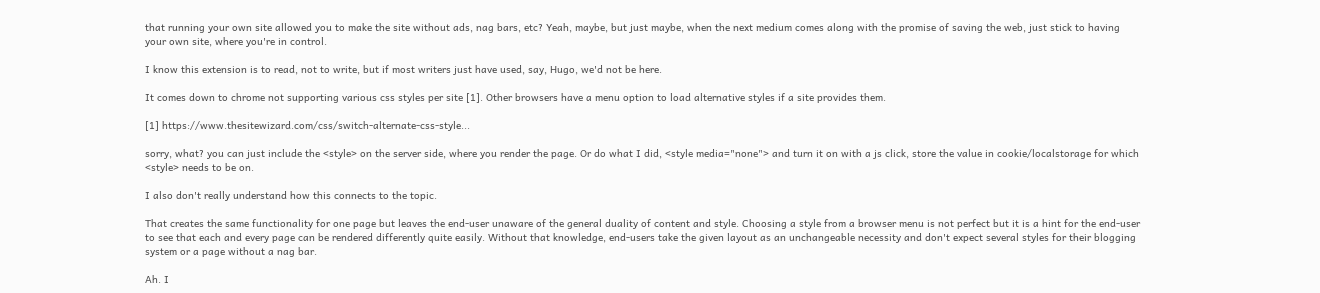that running your own site allowed you to make the site without ads, nag bars, etc? Yeah, maybe, but just maybe, when the next medium comes along with the promise of saving the web, just stick to having your own site, where you're in control.

I know this extension is to read, not to write, but if most writers just have used, say, Hugo, we'd not be here.

It comes down to chrome not supporting various css styles per site [1]. Other browsers have a menu option to load alternative styles if a site provides them.

[1] https://www.thesitewizard.com/css/switch-alternate-css-style...

sorry, what? you can just include the <style> on the server side, where you render the page. Or do what I did, <style media="none"> and turn it on with a js click, store the value in cookie/localstorage for which <style> needs to be on.

I also don't really understand how this connects to the topic.

That creates the same functionality for one page but leaves the end-user unaware of the general duality of content and style. Choosing a style from a browser menu is not perfect but it is a hint for the end-user to see that each and every page can be rendered differently quite easily. Without that knowledge, end-users take the given layout as an unchangeable necessity and don't expect several styles for their blogging system or a page without a nag bar.

Ah. I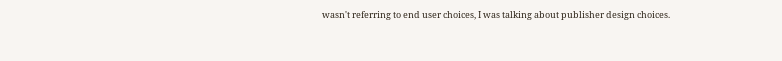wasn't referring to end user choices, I was talking about publisher design choices.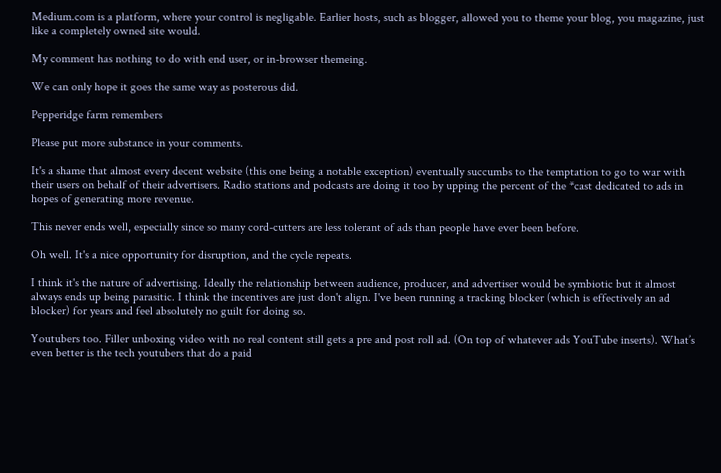Medium.com is a platform, where your control is negligable. Earlier hosts, such as blogger, allowed you to theme your blog, you magazine, just like a completely owned site would.

My comment has nothing to do with end user, or in-browser themeing.

We can only hope it goes the same way as posterous did.

Pepperidge farm remembers

Please put more substance in your comments.

It's a shame that almost every decent website (this one being a notable exception) eventually succumbs to the temptation to go to war with their users on behalf of their advertisers. Radio stations and podcasts are doing it too by upping the percent of the *cast dedicated to ads in hopes of generating more revenue.

This never ends well, especially since so many cord-cutters are less tolerant of ads than people have ever been before.

Oh well. It's a nice opportunity for disruption, and the cycle repeats.

I think it's the nature of advertising. Ideally the relationship between audience, producer, and advertiser would be symbiotic but it almost always ends up being parasitic. I think the incentives are just don't align. I've been running a tracking blocker (which is effectively an ad blocker) for years and feel absolutely no guilt for doing so.

Youtubers too. Filler unboxing video with no real content still gets a pre and post roll ad. (On top of whatever ads YouTube inserts). What’s even better is the tech youtubers that do a paid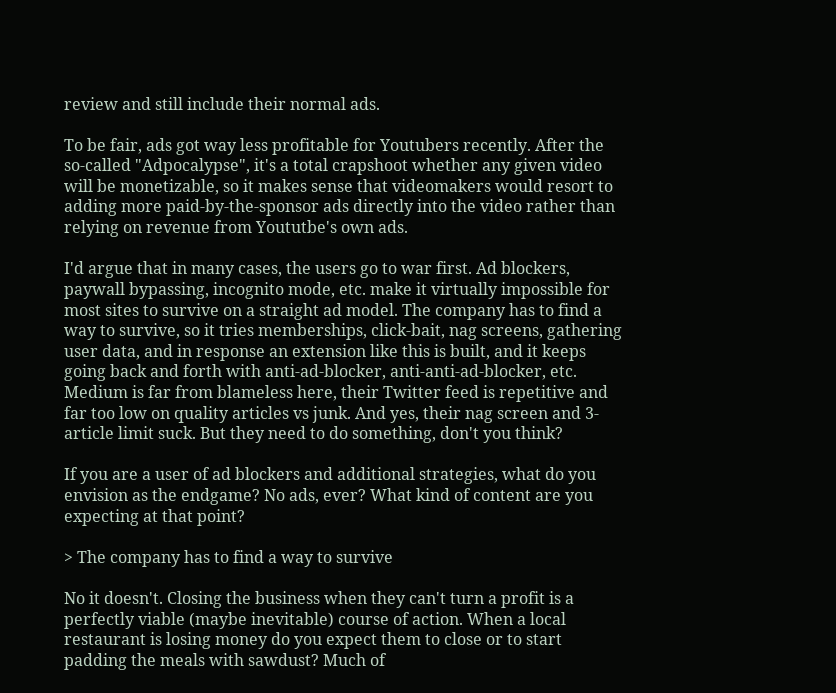review and still include their normal ads.

To be fair, ads got way less profitable for Youtubers recently. After the so-called "Adpocalypse", it's a total crapshoot whether any given video will be monetizable, so it makes sense that videomakers would resort to adding more paid-by-the-sponsor ads directly into the video rather than relying on revenue from Yoututbe's own ads.

I'd argue that in many cases, the users go to war first. Ad blockers, paywall bypassing, incognito mode, etc. make it virtually impossible for most sites to survive on a straight ad model. The company has to find a way to survive, so it tries memberships, click-bait, nag screens, gathering user data, and in response an extension like this is built, and it keeps going back and forth with anti-ad-blocker, anti-anti-ad-blocker, etc. Medium is far from blameless here, their Twitter feed is repetitive and far too low on quality articles vs junk. And yes, their nag screen and 3-article limit suck. But they need to do something, don't you think?

If you are a user of ad blockers and additional strategies, what do you envision as the endgame? No ads, ever? What kind of content are you expecting at that point?

> The company has to find a way to survive

No it doesn't. Closing the business when they can't turn a profit is a perfectly viable (maybe inevitable) course of action. When a local restaurant is losing money do you expect them to close or to start padding the meals with sawdust? Much of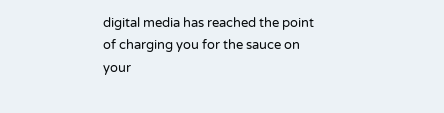digital media has reached the point of charging you for the sauce on your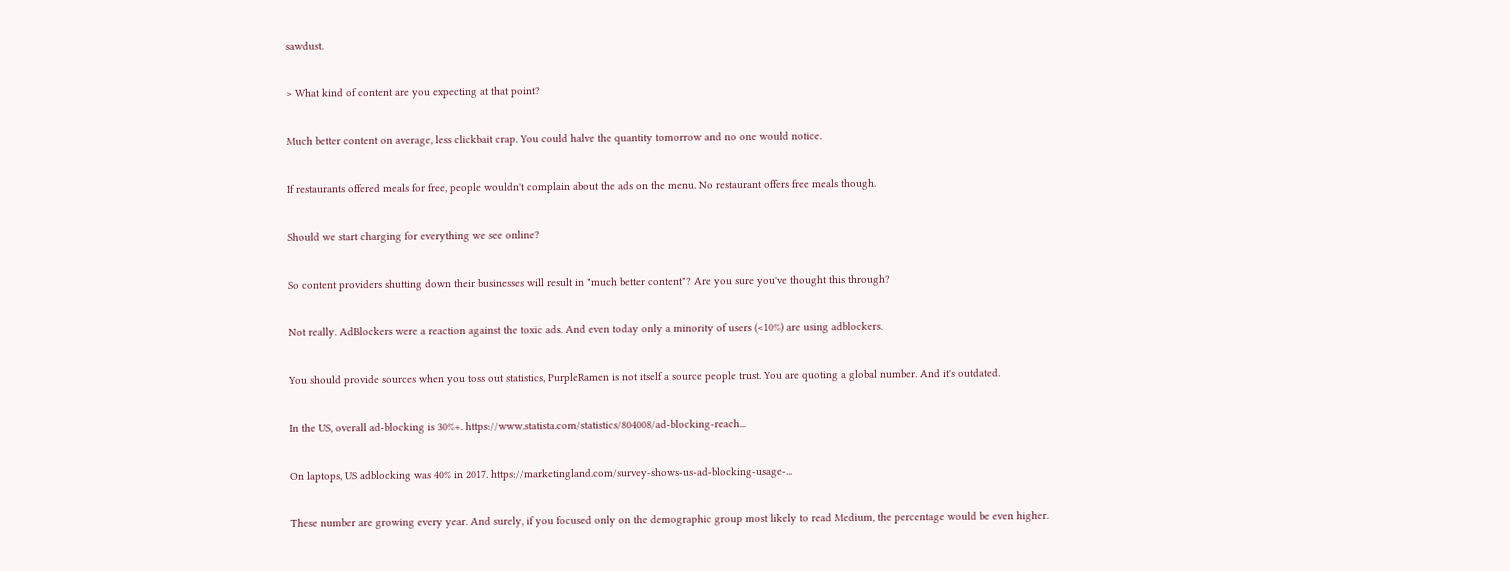sawdust.

> What kind of content are you expecting at that point?

Much better content on average, less clickbait crap. You could halve the quantity tomorrow and no one would notice.

If restaurants offered meals for free, people wouldn't complain about the ads on the menu. No restaurant offers free meals though.

Should we start charging for everything we see online?

So content providers shutting down their businesses will result in "much better content"? Are you sure you've thought this through?

Not really. AdBlockers were a reaction against the toxic ads. And even today only a minority of users (<10%) are using adblockers.

You should provide sources when you toss out statistics, PurpleRamen is not itself a source people trust. You are quoting a global number. And it's outdated.

In the US, overall ad-blocking is 30%+. https://www.statista.com/statistics/804008/ad-blocking-reach...

On laptops, US adblocking was 40% in 2017. https://marketingland.com/survey-shows-us-ad-blocking-usage-...

These number are growing every year. And surely, if you focused only on the demographic group most likely to read Medium, the percentage would be even higher.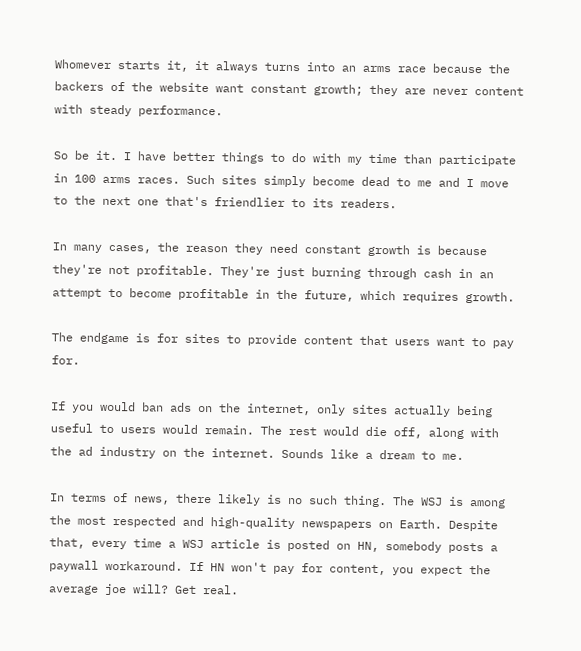Whomever starts it, it always turns into an arms race because the backers of the website want constant growth; they are never content with steady performance.

So be it. I have better things to do with my time than participate in 100 arms races. Such sites simply become dead to me and I move to the next one that's friendlier to its readers.

In many cases, the reason they need constant growth is because they're not profitable. They're just burning through cash in an attempt to become profitable in the future, which requires growth.

The endgame is for sites to provide content that users want to pay for.

If you would ban ads on the internet, only sites actually being useful to users would remain. The rest would die off, along with the ad industry on the internet. Sounds like a dream to me.

In terms of news, there likely is no such thing. The WSJ is among the most respected and high-quality newspapers on Earth. Despite that, every time a WSJ article is posted on HN, somebody posts a paywall workaround. If HN won't pay for content, you expect the average joe will? Get real.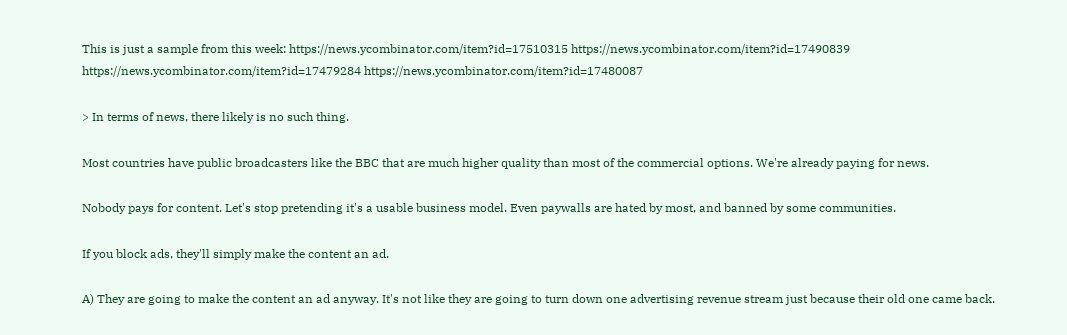This is just a sample from this week: https://news.ycombinator.com/item?id=17510315 https://news.ycombinator.com/item?id=17490839 https://news.ycombinator.com/item?id=17479284 https://news.ycombinator.com/item?id=17480087

> In terms of news, there likely is no such thing.

Most countries have public broadcasters like the BBC that are much higher quality than most of the commercial options. We're already paying for news.

Nobody pays for content. Let's stop pretending it's a usable business model. Even paywalls are hated by most, and banned by some communities.

If you block ads, they'll simply make the content an ad.

A) They are going to make the content an ad anyway. It's not like they are going to turn down one advertising revenue stream just because their old one came back.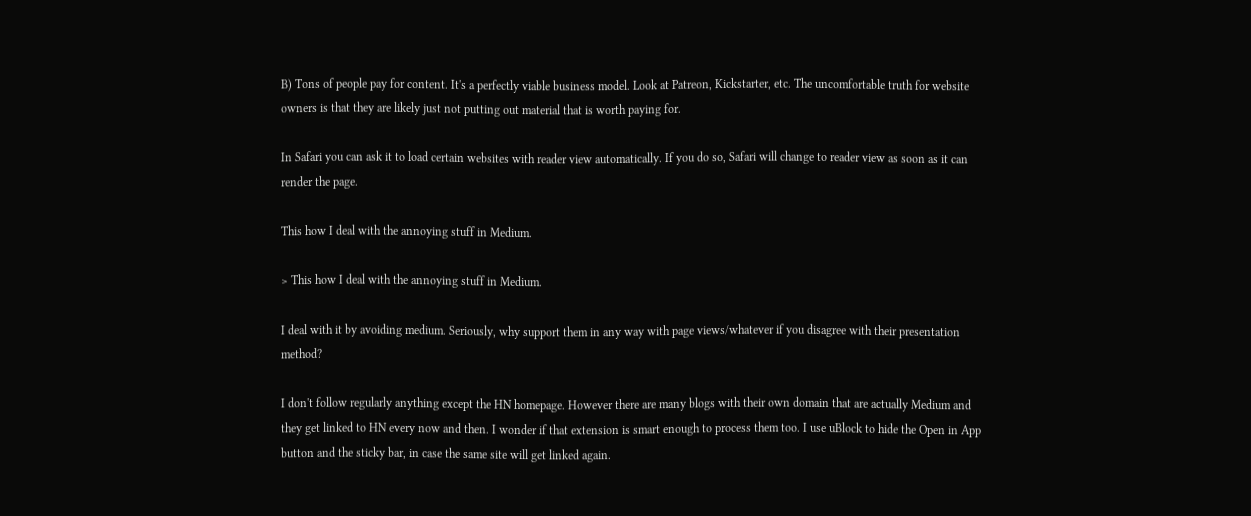B) Tons of people pay for content. It's a perfectly viable business model. Look at Patreon, Kickstarter, etc. The uncomfortable truth for website owners is that they are likely just not putting out material that is worth paying for.

In Safari you can ask it to load certain websites with reader view automatically. If you do so, Safari will change to reader view as soon as it can render the page.

This how I deal with the annoying stuff in Medium.

> This how I deal with the annoying stuff in Medium.

I deal with it by avoiding medium. Seriously, why support them in any way with page views/whatever if you disagree with their presentation method?

I don't follow regularly anything except the HN homepage. However there are many blogs with their own domain that are actually Medium and they get linked to HN every now and then. I wonder if that extension is smart enough to process them too. I use uBlock to hide the Open in App button and the sticky bar, in case the same site will get linked again.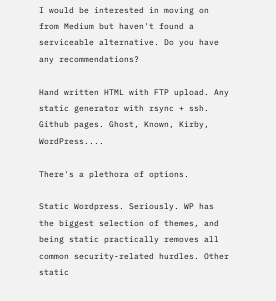I would be interested in moving on from Medium but haven't found a serviceable alternative. Do you have any recommendations?

Hand written HTML with FTP upload. Any static generator with rsync + ssh. Github pages. Ghost, Known, Kirby, WordPress....

There's a plethora of options.

Static Wordpress. Seriously. WP has the biggest selection of themes, and being static practically removes all common security-related hurdles. Other static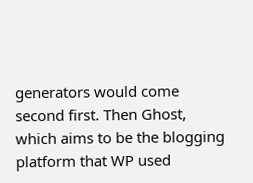generators would come second first. Then Ghost, which aims to be the blogging platform that WP used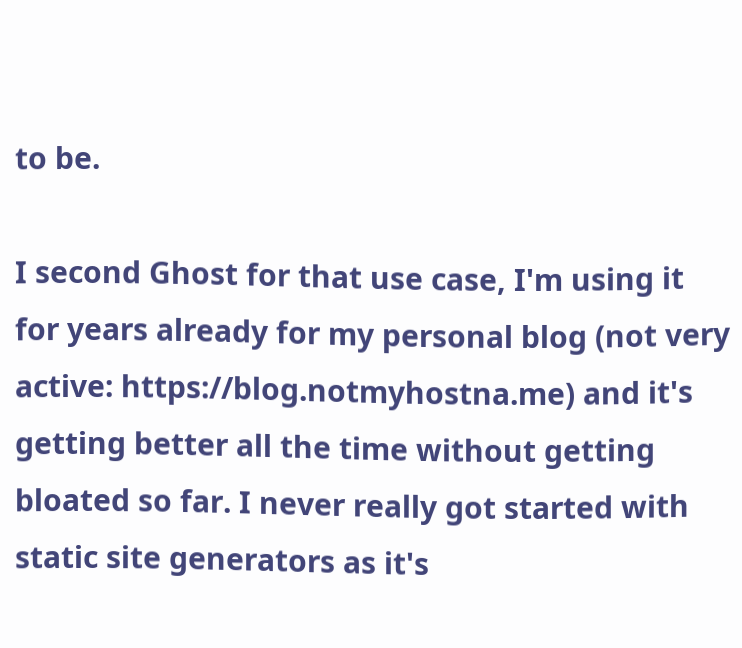to be.

I second Ghost for that use case, I'm using it for years already for my personal blog (not very active: https://blog.notmyhostna.me) and it's getting better all the time without getting bloated so far. I never really got started with static site generators as it's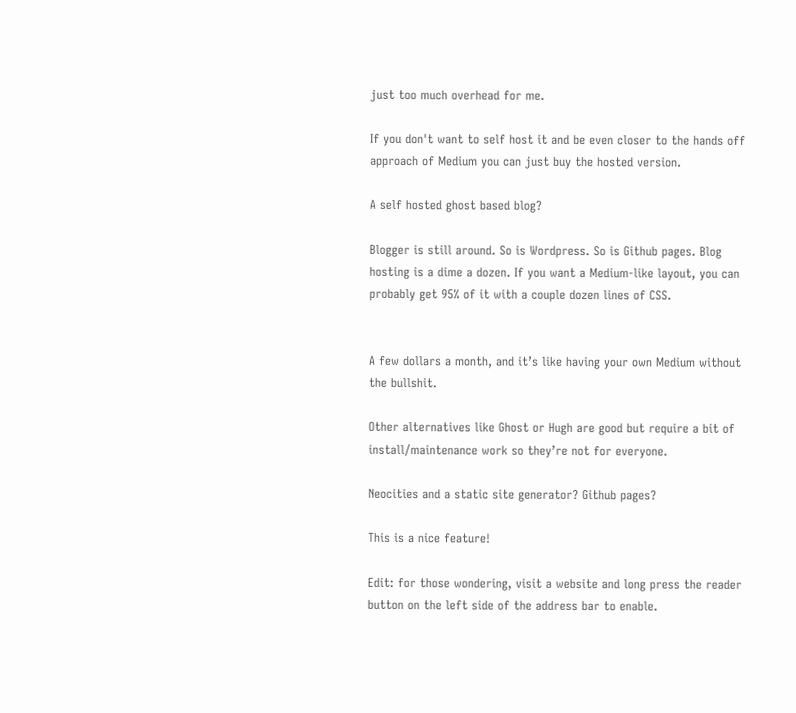just too much overhead for me.

If you don't want to self host it and be even closer to the hands off approach of Medium you can just buy the hosted version.

A self hosted ghost based blog?

Blogger is still around. So is Wordpress. So is Github pages. Blog hosting is a dime a dozen. If you want a Medium-like layout, you can probably get 95% of it with a couple dozen lines of CSS.


A few dollars a month, and it’s like having your own Medium without the bullshit.

Other alternatives like Ghost or Hugh are good but require a bit of install/maintenance work so they’re not for everyone.

Neocities and a static site generator? Github pages?

This is a nice feature!

Edit: for those wondering, visit a website and long press the reader button on the left side of the address bar to enable.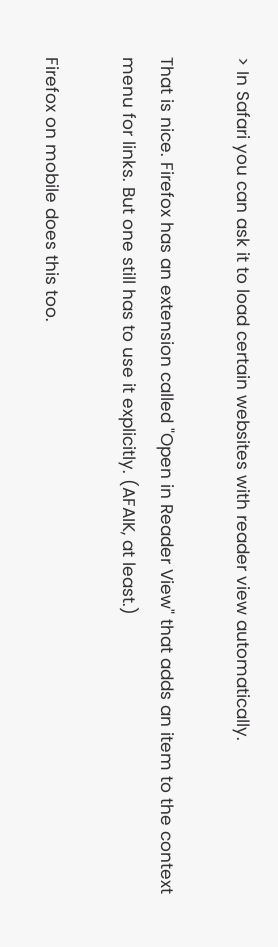> In Safari you can ask it to load certain websites with reader view automatically.

That is nice. Firefox has an extension called "Open in Reader View" that adds an item to the context menu for links. But one still has to use it explicitly. (AFAIK, at least.)

Firefox on mobile does this too.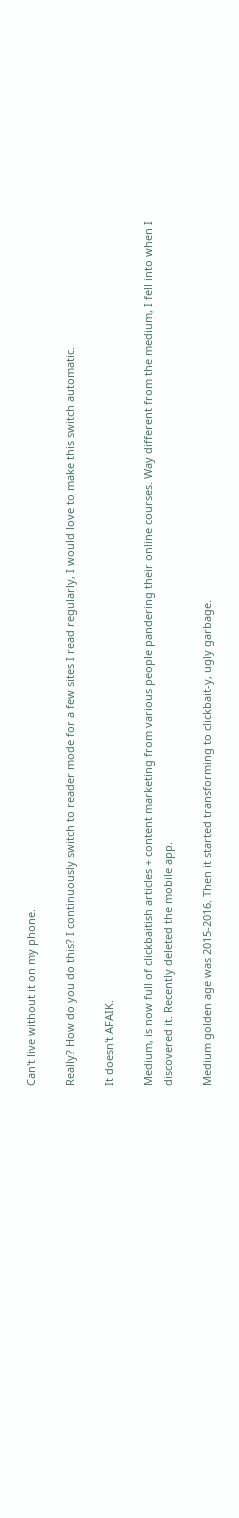Can't live without it on my phone.

Really? How do you do this? I continuously switch to reader mode for a few sites I read regularly, I would love to make this switch automatic.

It doesn't AFAIK.

Medium, is now full of clickbaitish articles + content marketing from various people pandering their online courses. Way different from the medium, I fell into when I discovered it. Recently deleted the mobile app.

Medium golden age was 2015-2016. Then it started transforming to clickbait-y, ugly garbage.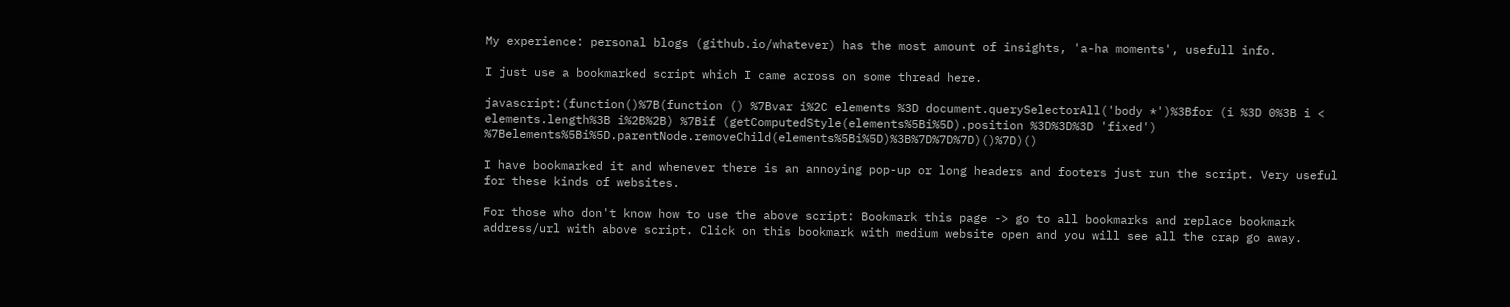My experience: personal blogs (github.io/whatever) has the most amount of insights, 'a-ha moments', usefull info.

I just use a bookmarked script which I came across on some thread here.

javascript:(function()%7B(function () %7Bvar i%2C elements %3D document.querySelectorAll('body *')%3Bfor (i %3D 0%3B i < elements.length%3B i%2B%2B) %7Bif (getComputedStyle(elements%5Bi%5D).position %3D%3D%3D 'fixed') %7Belements%5Bi%5D.parentNode.removeChild(elements%5Bi%5D)%3B%7D%7D%7D)()%7D)()

I have bookmarked it and whenever there is an annoying pop-up or long headers and footers just run the script. Very useful for these kinds of websites.

For those who don't know how to use the above script: Bookmark this page -> go to all bookmarks and replace bookmark address/url with above script. Click on this bookmark with medium website open and you will see all the crap go away.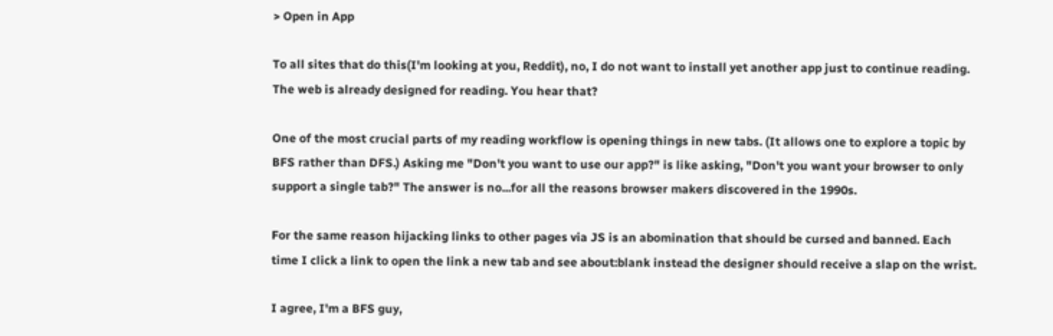> Open in App

To all sites that do this(I'm looking at you, Reddit), no, I do not want to install yet another app just to continue reading. The web is already designed for reading. You hear that?

One of the most crucial parts of my reading workflow is opening things in new tabs. (It allows one to explore a topic by BFS rather than DFS.) Asking me "Don't you want to use our app?" is like asking, "Don't you want your browser to only support a single tab?" The answer is no...for all the reasons browser makers discovered in the 1990s.

For the same reason hijacking links to other pages via JS is an abomination that should be cursed and banned. Each time I click a link to open the link a new tab and see about:blank instead the designer should receive a slap on the wrist.

I agree, I'm a BFS guy,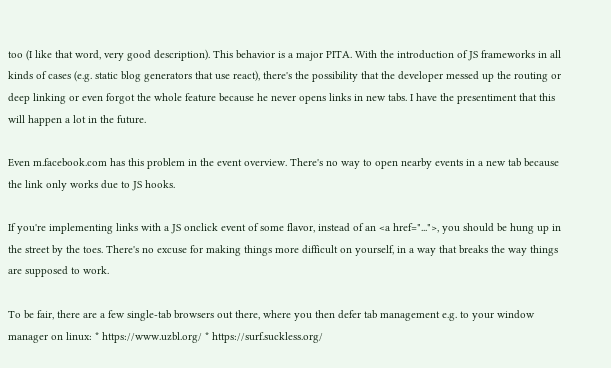too (I like that word, very good description). This behavior is a major PITA. With the introduction of JS frameworks in all kinds of cases (e.g. static blog generators that use react), there's the possibility that the developer messed up the routing or deep linking or even forgot the whole feature because he never opens links in new tabs. I have the presentiment that this will happen a lot in the future.

Even m.facebook.com has this problem in the event overview. There's no way to open nearby events in a new tab because the link only works due to JS hooks.

If you're implementing links with a JS onclick event of some flavor, instead of an <a href="...">, you should be hung up in the street by the toes. There's no excuse for making things more difficult on yourself, in a way that breaks the way things are supposed to work.

To be fair, there are a few single-tab browsers out there, where you then defer tab management e.g. to your window manager on linux: * https://www.uzbl.org/ * https://surf.suckless.org/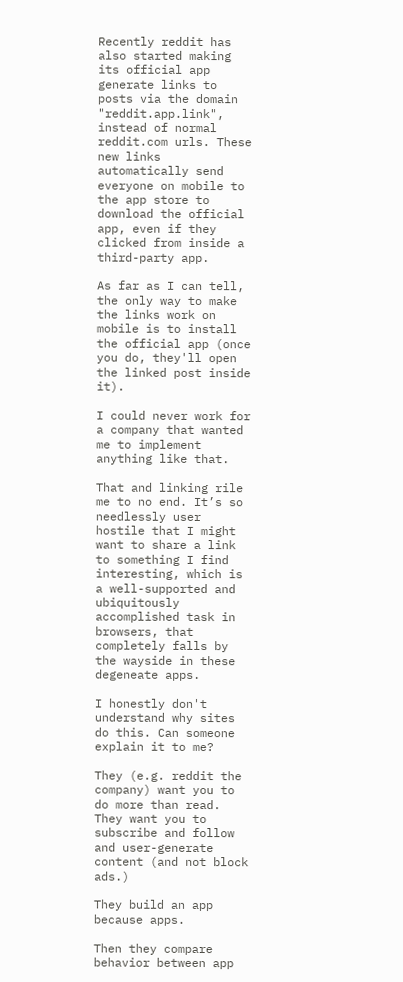Recently reddit has also started making its official app generate links to posts via the domain "reddit.app.link", instead of normal reddit.com urls. These new links automatically send everyone on mobile to the app store to download the official app, even if they clicked from inside a third-party app.

As far as I can tell, the only way to make the links work on mobile is to install the official app (once you do, they'll open the linked post inside it).

I could never work for a company that wanted me to implement anything like that.

That and linking rile me to no end. It’s so needlessly user hostile that I might want to share a link to something I find interesting, which is a well-supported and ubiquitously accomplished task in browsers, that completely falls by the wayside in these degeneate apps.

I honestly don't understand why sites do this. Can someone explain it to me?

They (e.g. reddit the company) want you to do more than read. They want you to subscribe and follow and user-generate content (and not block ads.)

They build an app because apps.

Then they compare behavior between app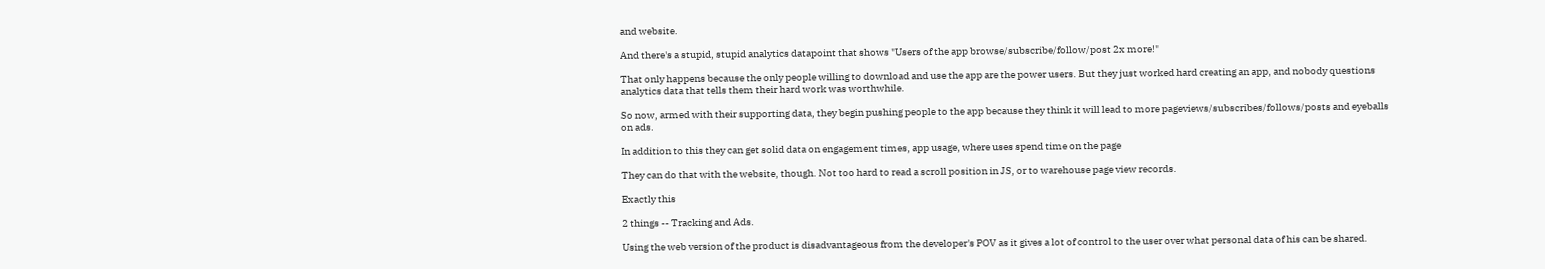and website.

And there's a stupid, stupid analytics datapoint that shows "Users of the app browse/subscribe/follow/post 2x more!"

That only happens because the only people willing to download and use the app are the power users. But they just worked hard creating an app, and nobody questions analytics data that tells them their hard work was worthwhile.

So now, armed with their supporting data, they begin pushing people to the app because they think it will lead to more pageviews/subscribes/follows/posts and eyeballs on ads.

In addition to this they can get solid data on engagement times, app usage, where uses spend time on the page

They can do that with the website, though. Not too hard to read a scroll position in JS, or to warehouse page view records.

Exactly this

2 things -- Tracking and Ads.

Using the web version of the product is disadvantageous from the developer's POV as it gives a lot of control to the user over what personal data of his can be shared.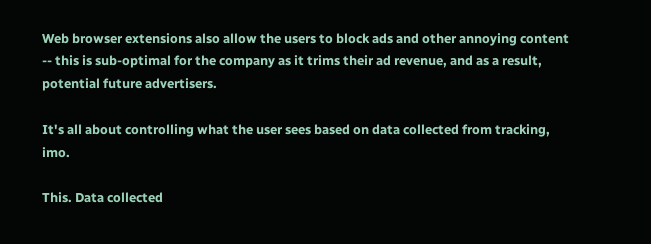Web browser extensions also allow the users to block ads and other annoying content -- this is sub-optimal for the company as it trims their ad revenue, and as a result, potential future advertisers.

It's all about controlling what the user sees based on data collected from tracking, imo.

This. Data collected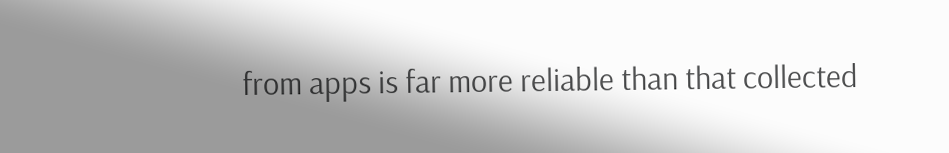from apps is far more reliable than that collected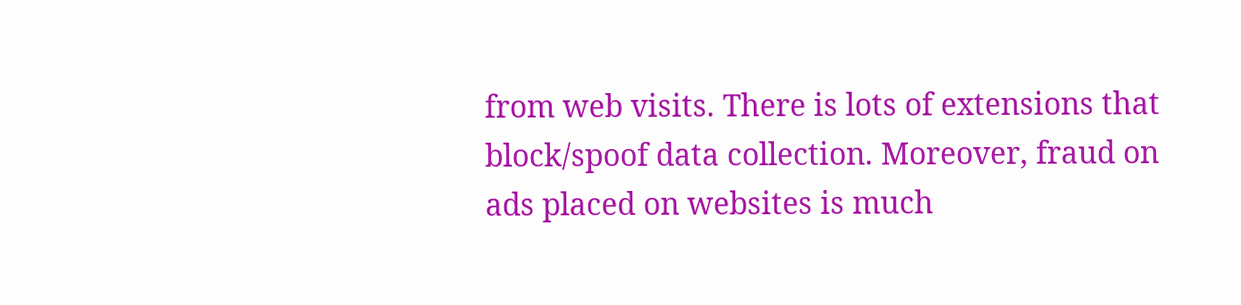from web visits. There is lots of extensions that block/spoof data collection. Moreover, fraud on ads placed on websites is much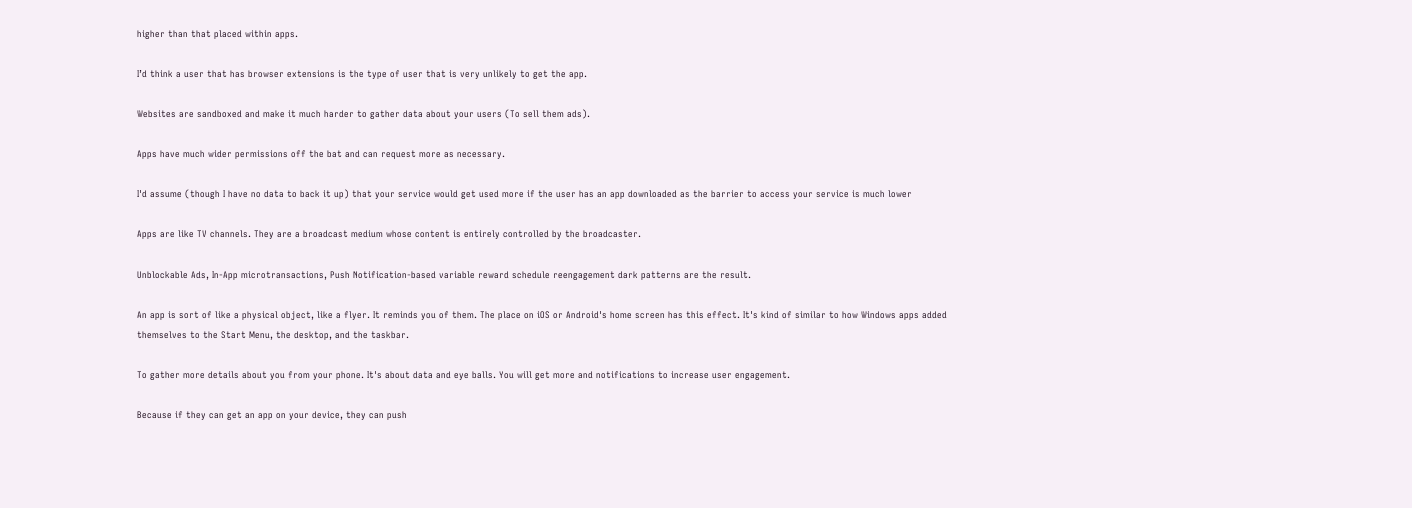higher than that placed within apps.

I’d think a user that has browser extensions is the type of user that is very unlikely to get the app.

Websites are sandboxed and make it much harder to gather data about your users (To sell them ads).

Apps have much wider permissions off the bat and can request more as necessary.

I'd assume (though I have no data to back it up) that your service would get used more if the user has an app downloaded as the barrier to access your service is much lower

Apps are like TV channels. They are a broadcast medium whose content is entirely controlled by the broadcaster.

Unblockable Ads, In-App microtransactions, Push Notification-based variable reward schedule reengagement dark patterns are the result.

An app is sort of like a physical object, like a flyer. It reminds you of them. The place on iOS or Android's home screen has this effect. It's kind of similar to how Windows apps added themselves to the Start Menu, the desktop, and the taskbar.

To gather more details about you from your phone. It's about data and eye balls. You will get more and notifications to increase user engagement.

Because if they can get an app on your device, they can push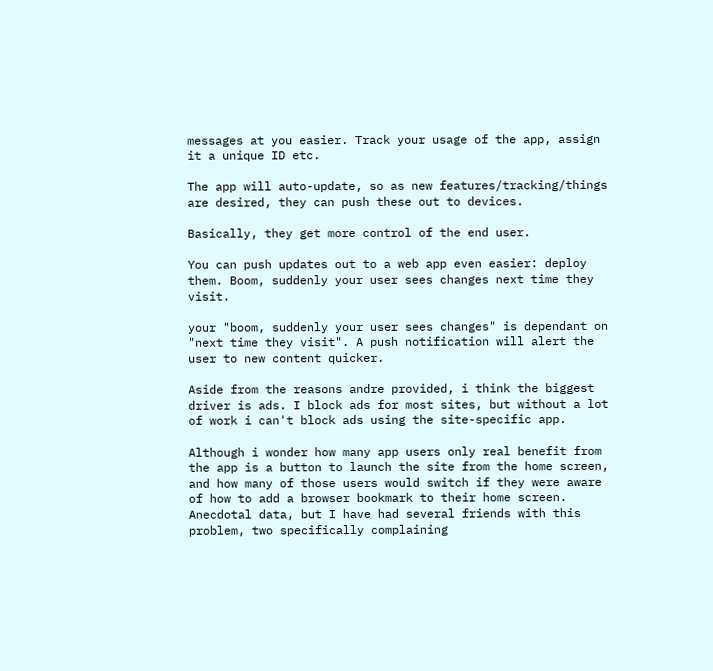messages at you easier. Track your usage of the app, assign it a unique ID etc.

The app will auto-update, so as new features/tracking/things are desired, they can push these out to devices.

Basically, they get more control of the end user.

You can push updates out to a web app even easier: deploy them. Boom, suddenly your user sees changes next time they visit.

your "boom, suddenly your user sees changes" is dependant on "next time they visit". A push notification will alert the user to new content quicker.

Aside from the reasons andre provided, i think the biggest driver is ads. I block ads for most sites, but without a lot of work i can't block ads using the site-specific app.

Although i wonder how many app users only real benefit from the app is a button to launch the site from the home screen, and how many of those users would switch if they were aware of how to add a browser bookmark to their home screen. Anecdotal data, but I have had several friends with this problem, two specifically complaining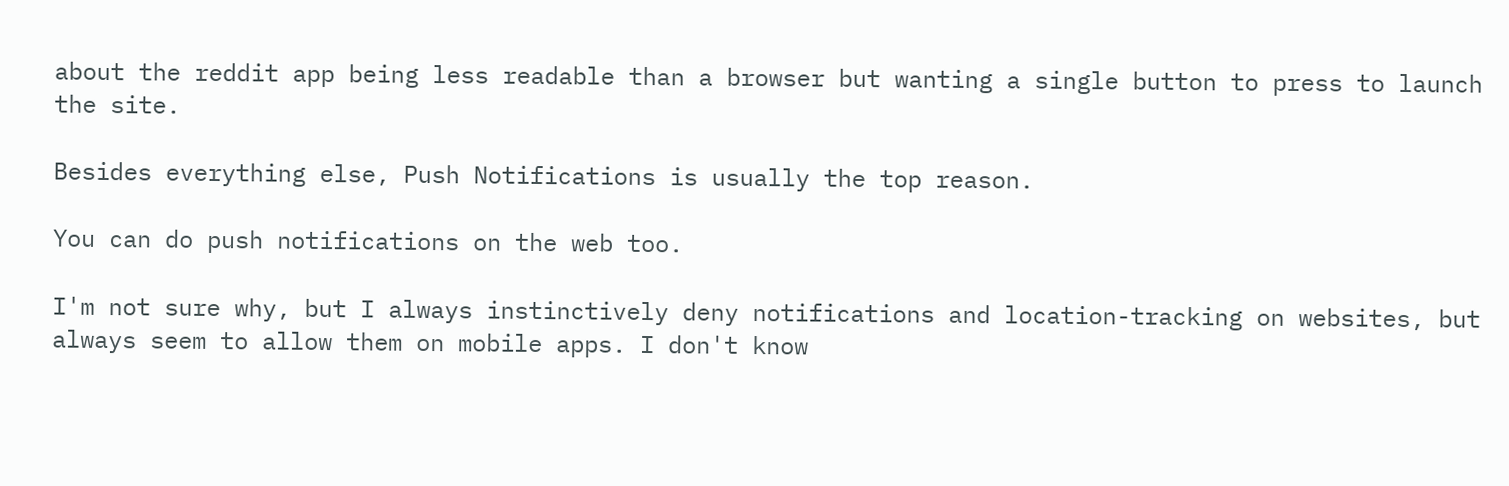about the reddit app being less readable than a browser but wanting a single button to press to launch the site.

Besides everything else, Push Notifications is usually the top reason.

You can do push notifications on the web too.

I'm not sure why, but I always instinctively deny notifications and location-tracking on websites, but always seem to allow them on mobile apps. I don't know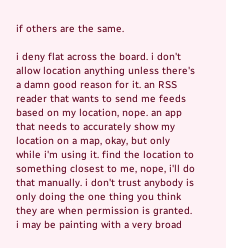if others are the same.

i deny flat across the board. i don't allow location anything unless there's a damn good reason for it. an RSS reader that wants to send me feeds based on my location, nope. an app that needs to accurately show my location on a map, okay, but only while i'm using it. find the location to something closest to me, nope, i'll do that manually. i don't trust anybody is only doing the one thing you think they are when permission is granted. i may be painting with a very broad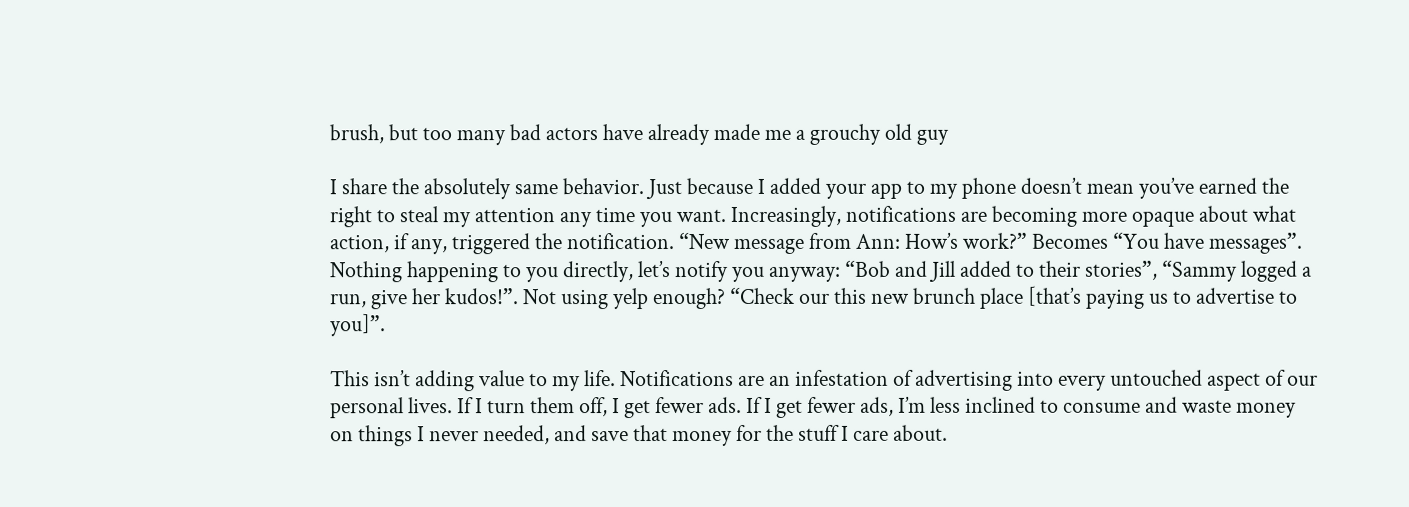brush, but too many bad actors have already made me a grouchy old guy

I share the absolutely same behavior. Just because I added your app to my phone doesn’t mean you’ve earned the right to steal my attention any time you want. Increasingly, notifications are becoming more opaque about what action, if any, triggered the notification. “New message from Ann: How’s work?” Becomes “You have messages”. Nothing happening to you directly, let’s notify you anyway: “Bob and Jill added to their stories”, “Sammy logged a run, give her kudos!”. Not using yelp enough? “Check our this new brunch place [that’s paying us to advertise to you]”.

This isn’t adding value to my life. Notifications are an infestation of advertising into every untouched aspect of our personal lives. If I turn them off, I get fewer ads. If I get fewer ads, I’m less inclined to consume and waste money on things I never needed, and save that money for the stuff I care about.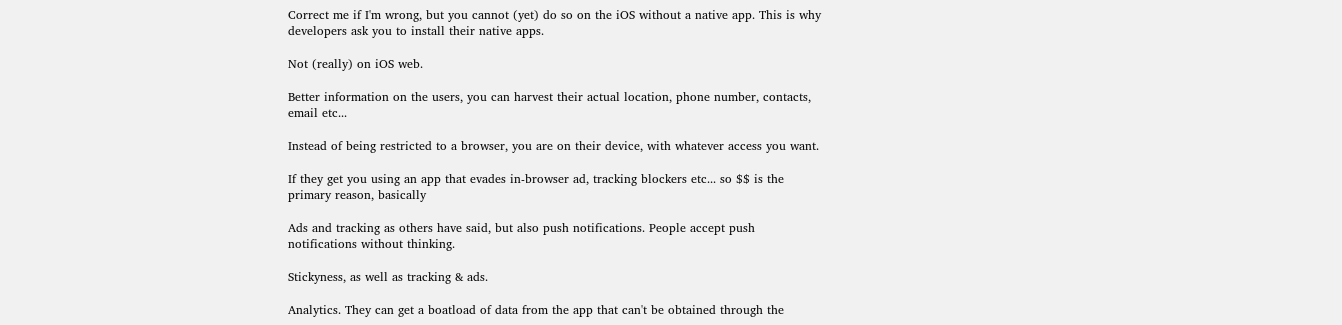Correct me if I'm wrong, but you cannot (yet) do so on the iOS without a native app. This is why developers ask you to install their native apps.

Not (really) on iOS web.

Better information on the users, you can harvest their actual location, phone number, contacts, email etc...

Instead of being restricted to a browser, you are on their device, with whatever access you want.

If they get you using an app that evades in-browser ad, tracking blockers etc... so $$ is the primary reason, basically

Ads and tracking as others have said, but also push notifications. People accept push notifications without thinking.

Stickyness, as well as tracking & ads.

Analytics. They can get a boatload of data from the app that can't be obtained through the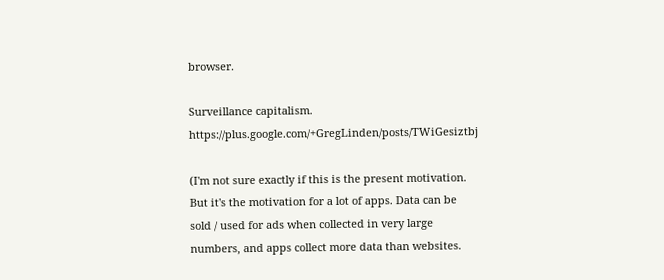browser.

Surveillance capitalism. https://plus.google.com/+GregLinden/posts/TWiGesiztbj

(I'm not sure exactly if this is the present motivation. But it's the motivation for a lot of apps. Data can be sold / used for ads when collected in very large numbers, and apps collect more data than websites.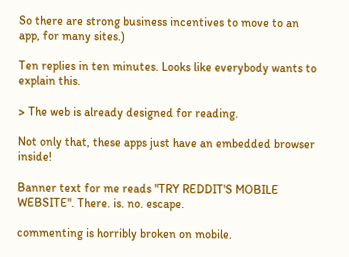So there are strong business incentives to move to an app, for many sites.)

Ten replies in ten minutes. Looks like everybody wants to explain this.

> The web is already designed for reading.

Not only that, these apps just have an embedded browser inside!

Banner text for me reads "TRY REDDIT'S MOBILE WEBSITE". There. is. no. escape.

commenting is horribly broken on mobile.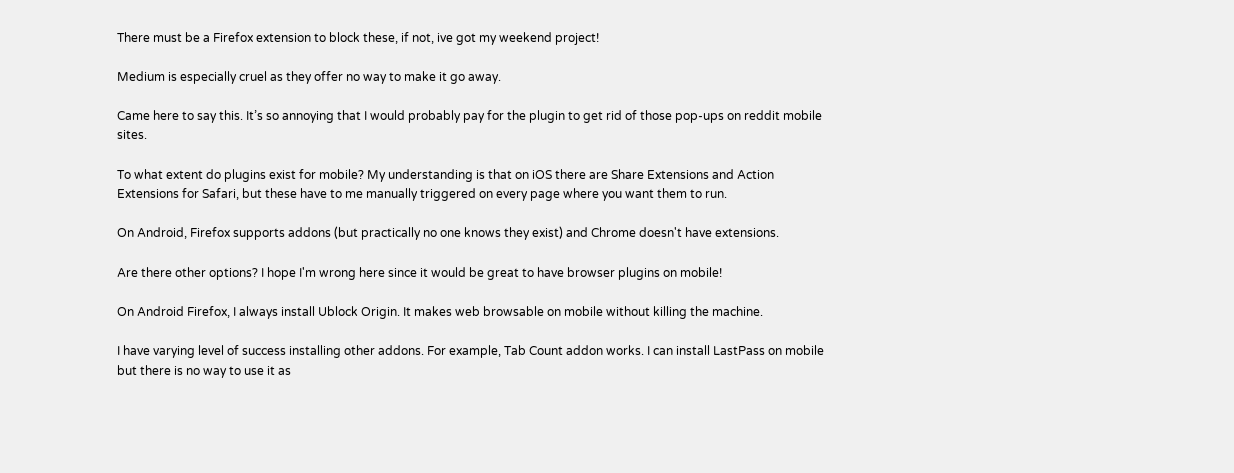There must be a Firefox extension to block these, if not, ive got my weekend project!

Medium is especially cruel as they offer no way to make it go away.

Came here to say this. It’s so annoying that I would probably pay for the plugin to get rid of those pop-ups on reddit mobile sites.

To what extent do plugins exist for mobile? My understanding is that on iOS there are Share Extensions and Action Extensions for Safari, but these have to me manually triggered on every page where you want them to run.

On Android, Firefox supports addons (but practically no one knows they exist) and Chrome doesn't have extensions.

Are there other options? I hope I'm wrong here since it would be great to have browser plugins on mobile!

On Android Firefox, I always install Ublock Origin. It makes web browsable on mobile without killing the machine.

I have varying level of success installing other addons. For example, Tab Count addon works. I can install LastPass on mobile but there is no way to use it as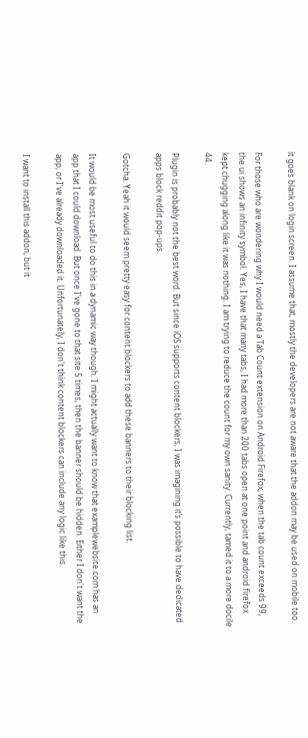it goes blank on login screen. I assume that, mostly the developers are not aware that the addon may be used on mobile too.

For those who are wondering why I would need a Tab Count extension on Android Firefox, when the tab count exceeds 99, the ui shows an infinity symbol. Yes, I have that many tabs, I had more than 200 tabs open at one point and android firefox kept chugging along like it was nothing. I am trying to reduce the count for my own sanity. Currently, tamed it to a more docile 44.

Plugin is probably not the best word. But since iOS supports content blockers, I was imagining it’s possible to have dedicated apps block reddit pop-ups.

Gotcha. Yeah it would seem pretty easy for content blockers to add these banners to their blocking list.

It would be most useful to do this in a dynamic way though. I might actually want to know that examplewebsite.com has an app that I could download. But once I've gone to that site 5 times, then the banner should be hidden. Either I don't want the app, or I've already downloaded it. Unfortunately, I don't think content blockers can include any logic like this.

I want to install this addon, but it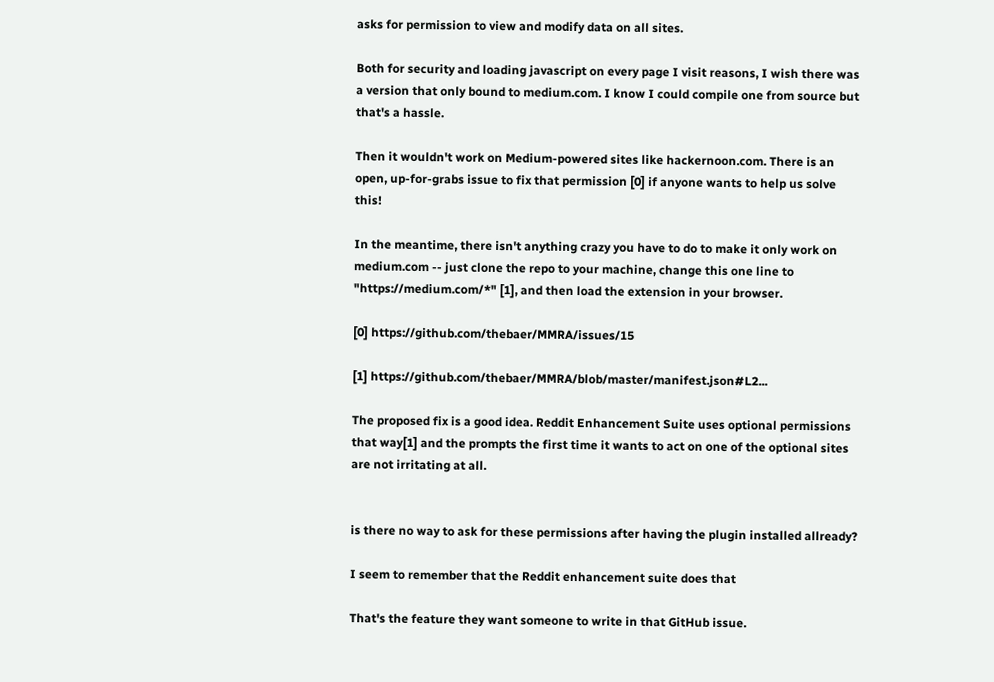asks for permission to view and modify data on all sites.

Both for security and loading javascript on every page I visit reasons, I wish there was a version that only bound to medium.com. I know I could compile one from source but that's a hassle.

Then it wouldn't work on Medium-powered sites like hackernoon.com. There is an open, up-for-grabs issue to fix that permission [0] if anyone wants to help us solve this!

In the meantime, there isn't anything crazy you have to do to make it only work on medium.com -- just clone the repo to your machine, change this one line to "https://medium.com/*" [1], and then load the extension in your browser.

[0] https://github.com/thebaer/MMRA/issues/15

[1] https://github.com/thebaer/MMRA/blob/master/manifest.json#L2...

The proposed fix is a good idea. Reddit Enhancement Suite uses optional permissions that way[1] and the prompts the first time it wants to act on one of the optional sites are not irritating at all.


is there no way to ask for these permissions after having the plugin installed allready?

I seem to remember that the Reddit enhancement suite does that

That's the feature they want someone to write in that GitHub issue.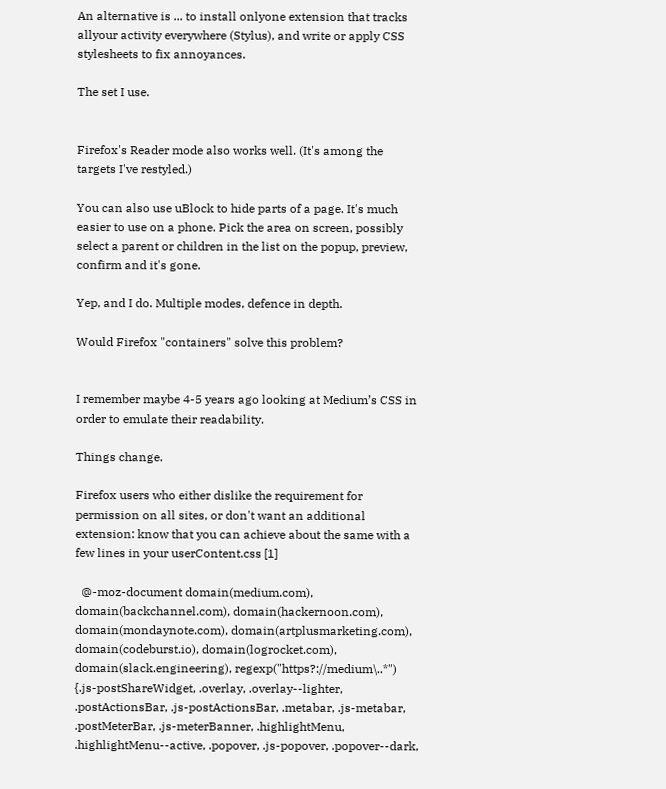An alternative is ... to install onlyone extension that tracks allyour activity everywhere (Stylus), and write or apply CSS stylesheets to fix annoyances.

The set I use.


Firefox's Reader mode also works well. (It's among the targets I've restyled.)

You can also use uBlock to hide parts of a page. It's much easier to use on a phone. Pick the area on screen, possibly select a parent or children in the list on the popup, preview, confirm and it's gone.

Yep, and I do. Multiple modes, defence in depth.

Would Firefox "containers" solve this problem?


I remember maybe 4-5 years ago looking at Medium’s CSS in order to emulate their readability.

Things change.

Firefox users who either dislike the requirement for permission on all sites, or don't want an additional extension: know that you can achieve about the same with a few lines in your userContent.css [1]

  @-moz-document domain(medium.com), domain(backchannel.com), domain(hackernoon.com), domain(mondaynote.com), domain(artplusmarketing.com), domain(codeburst.io), domain(logrocket.com), domain(slack.engineering), regexp("https?://medium\..*") {.js-postShareWidget, .overlay, .overlay--lighter, .postActionsBar, .js-postActionsBar, .metabar, .js-metabar, .postMeterBar, .js-meterBanner, .highlightMenu, .highlightMenu--active, .popover, .js-popover, .popover--dark,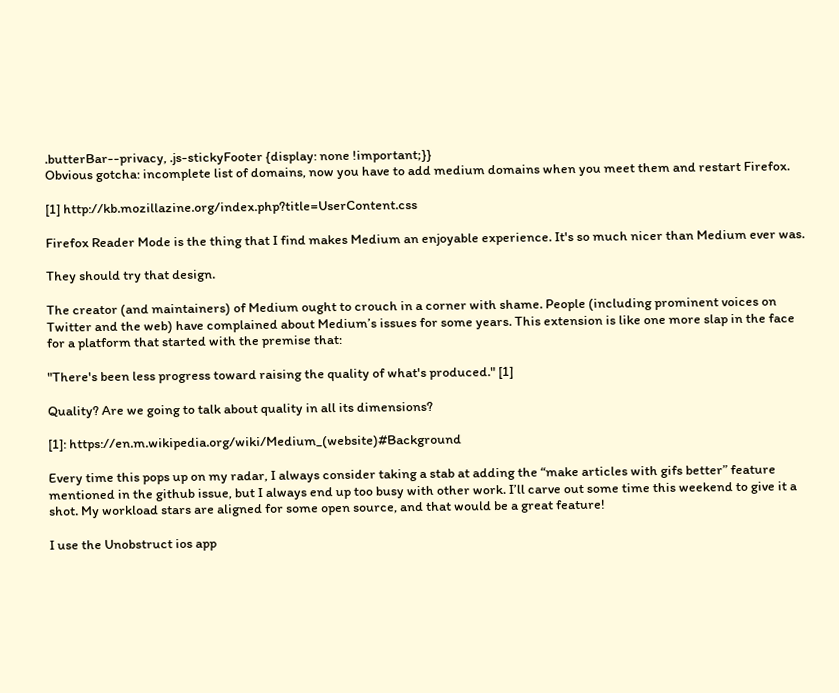.butterBar--privacy, .js-stickyFooter {display: none !important;}}
Obvious gotcha: incomplete list of domains, now you have to add medium domains when you meet them and restart Firefox.

[1] http://kb.mozillazine.org/index.php?title=UserContent.css

Firefox Reader Mode is the thing that I find makes Medium an enjoyable experience. It's so much nicer than Medium ever was.

They should try that design.

The creator (and maintainers) of Medium ought to crouch in a corner with shame. People (including prominent voices on Twitter and the web) have complained about Medium’s issues for some years. This extension is like one more slap in the face for a platform that started with the premise that:

"There's been less progress toward raising the quality of what's produced." [1]

Quality? Are we going to talk about quality in all its dimensions?

[1]: https://en.m.wikipedia.org/wiki/Medium_(website)#Background

Every time this pops up on my radar, I always consider taking a stab at adding the “make articles with gifs better” feature mentioned in the github issue, but I always end up too busy with other work. I’ll carve out some time this weekend to give it a shot. My workload stars are aligned for some open source, and that would be a great feature!

I use the Unobstruct ios app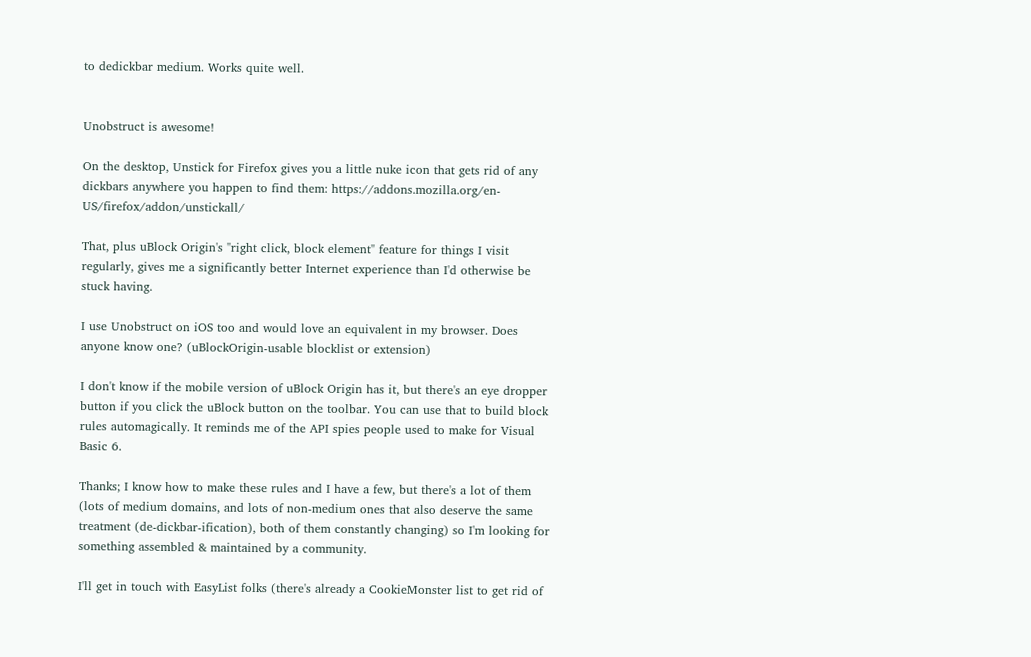to dedickbar medium. Works quite well.


Unobstruct is awesome!

On the desktop, Unstick for Firefox gives you a little nuke icon that gets rid of any dickbars anywhere you happen to find them: https://addons.mozilla.org/en-US/firefox/addon/unstickall/

That, plus uBlock Origin's "right click, block element" feature for things I visit regularly, gives me a significantly better Internet experience than I'd otherwise be stuck having.

I use Unobstruct on iOS too and would love an equivalent in my browser. Does anyone know one? (uBlockOrigin-usable blocklist or extension)

I don't know if the mobile version of uBlock Origin has it, but there's an eye dropper button if you click the uBlock button on the toolbar. You can use that to build block rules automagically. It reminds me of the API spies people used to make for Visual Basic 6.

Thanks; I know how to make these rules and I have a few, but there's a lot of them (lots of medium domains, and lots of non-medium ones that also deserve the same treatment (de-dickbar-ification), both of them constantly changing) so I'm looking for something assembled & maintained by a community.

I'll get in touch with EasyList folks (there's already a CookieMonster list to get rid of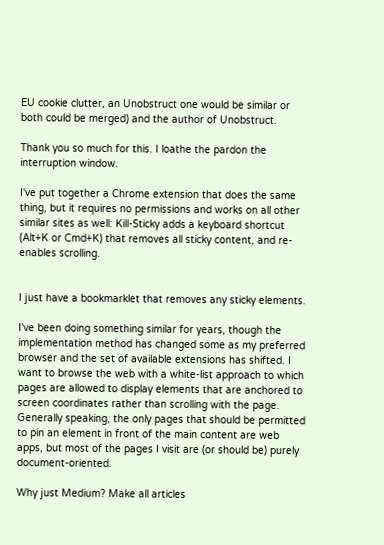EU cookie clutter, an Unobstruct one would be similar or both could be merged) and the author of Unobstruct.

Thank you so much for this. I loathe the pardon the interruption window.

I've put together a Chrome extension that does the same thing, but it requires no permissions and works on all other similar sites as well: Kill-Sticky adds a keyboard shortcut (Alt+K or Cmd+K) that removes all sticky content, and re-enables scrolling.


I just have a bookmarklet that removes any sticky elements.

I've been doing something similar for years, though the implementation method has changed some as my preferred browser and the set of available extensions has shifted. I want to browse the web with a white-list approach to which pages are allowed to display elements that are anchored to screen coordinates rather than scrolling with the page. Generally speaking, the only pages that should be permitted to pin an element in front of the main content are web apps, but most of the pages I visit are (or should be) purely document-oriented.

Why just Medium? Make all articles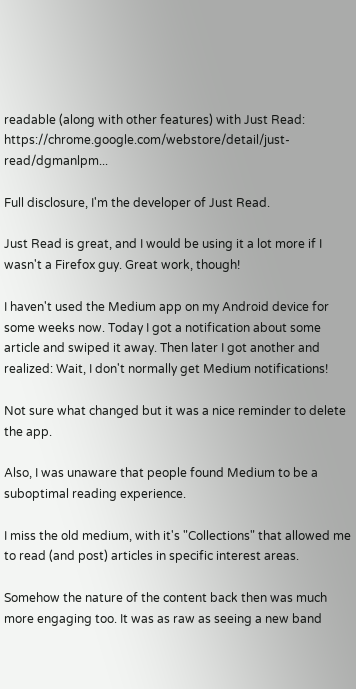readable (along with other features) with Just Read: https://chrome.google.com/webstore/detail/just-read/dgmanlpm...

Full disclosure, I'm the developer of Just Read.

Just Read is great, and I would be using it a lot more if I wasn't a Firefox guy. Great work, though!

I haven't used the Medium app on my Android device for some weeks now. Today I got a notification about some article and swiped it away. Then later I got another and realized: Wait, I don't normally get Medium notifications!

Not sure what changed but it was a nice reminder to delete the app.

Also, I was unaware that people found Medium to be a suboptimal reading experience.

I miss the old medium, with it's "Collections" that allowed me to read (and post) articles in specific interest areas.

Somehow the nature of the content back then was much more engaging too. It was as raw as seeing a new band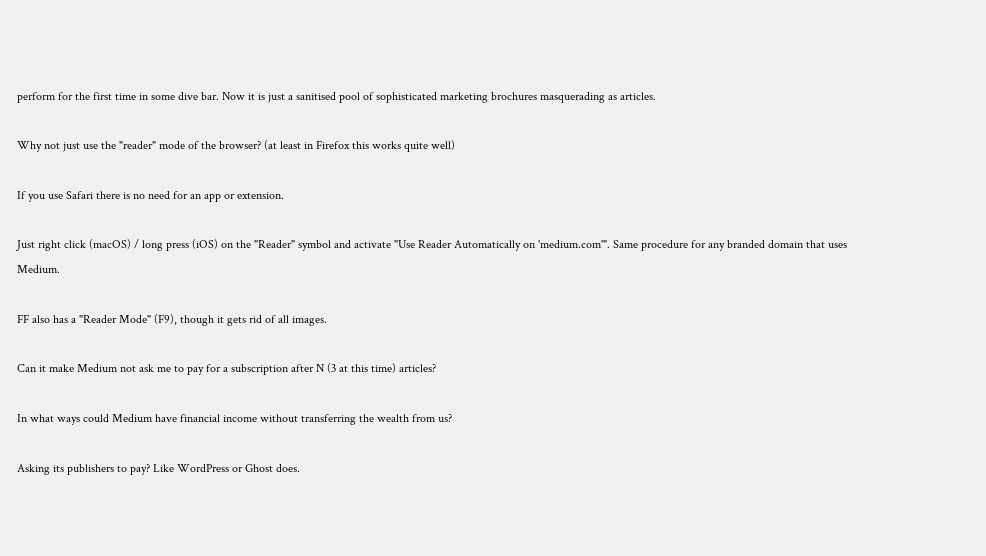perform for the first time in some dive bar. Now it is just a sanitised pool of sophisticated marketing brochures masquerading as articles.

Why not just use the "reader" mode of the browser? (at least in Firefox this works quite well)

If you use Safari there is no need for an app or extension.

Just right click (macOS) / long press (iOS) on the "Reader" symbol and activate "Use Reader Automatically on 'medium.com'". Same procedure for any branded domain that uses Medium.

FF also has a "Reader Mode" (F9), though it gets rid of all images.

Can it make Medium not ask me to pay for a subscription after N (3 at this time) articles?

In what ways could Medium have financial income without transferring the wealth from us?

Asking its publishers to pay? Like WordPress or Ghost does.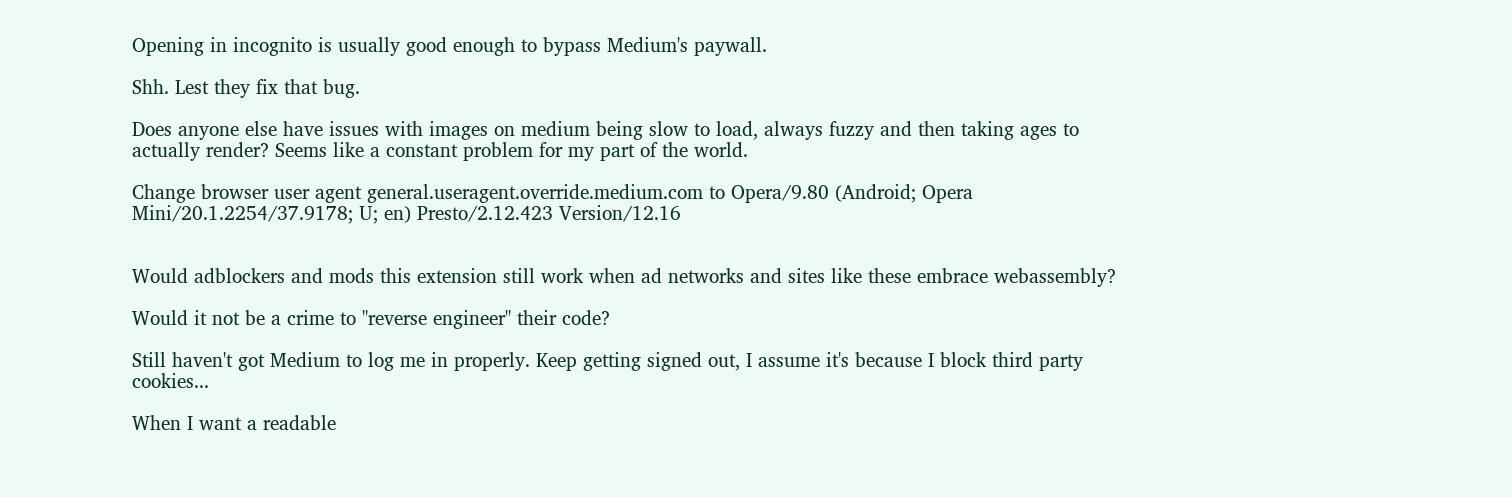Opening in incognito is usually good enough to bypass Medium's paywall.

Shh. Lest they fix that bug.

Does anyone else have issues with images on medium being slow to load, always fuzzy and then taking ages to actually render? Seems like a constant problem for my part of the world.

Change browser user agent general.useragent.override.medium.com to Opera/9.80 (Android; Opera Mini/20.1.2254/37.9178; U; en) Presto/2.12.423 Version/12.16


Would adblockers and mods this extension still work when ad networks and sites like these embrace webassembly?

Would it not be a crime to "reverse engineer" their code?

Still haven't got Medium to log me in properly. Keep getting signed out, I assume it's because I block third party cookies...

When I want a readable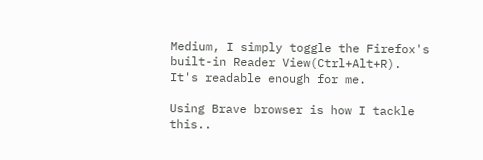Medium, I simply toggle the Firefox's built-in Reader View(Ctrl+Alt+R). It's readable enough for me.

Using Brave browser is how I tackle this..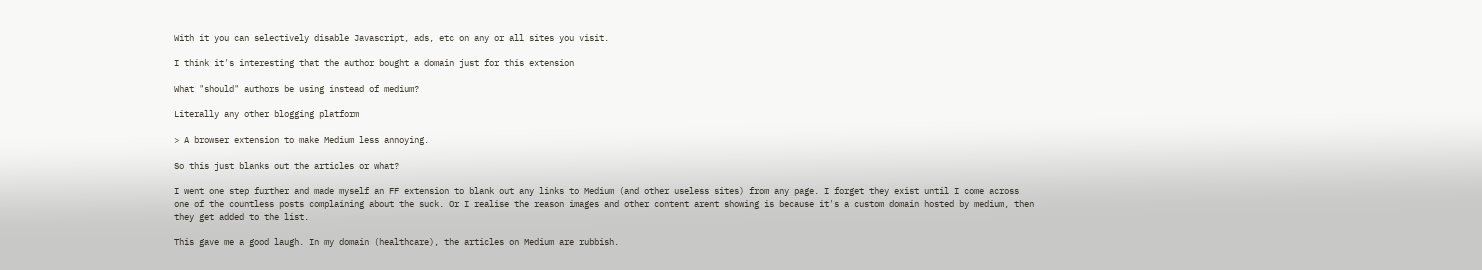With it you can selectively disable Javascript, ads, etc on any or all sites you visit.

I think it's interesting that the author bought a domain just for this extension

What "should" authors be using instead of medium?

Literally any other blogging platform

> A browser extension to make Medium less annoying.

So this just blanks out the articles or what?

I went one step further and made myself an FF extension to blank out any links to Medium (and other useless sites) from any page. I forget they exist until I come across one of the countless posts complaining about the suck. Or I realise the reason images and other content arent showing is because it's a custom domain hosted by medium, then they get added to the list.

This gave me a good laugh. In my domain (healthcare), the articles on Medium are rubbish.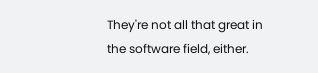They're not all that great in the software field, either.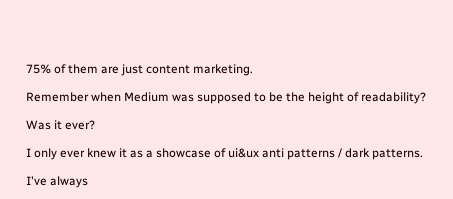75% of them are just content marketing.

Remember when Medium was supposed to be the height of readability?

Was it ever?

I only ever knew it as a showcase of ui&ux anti patterns / dark patterns.

I've always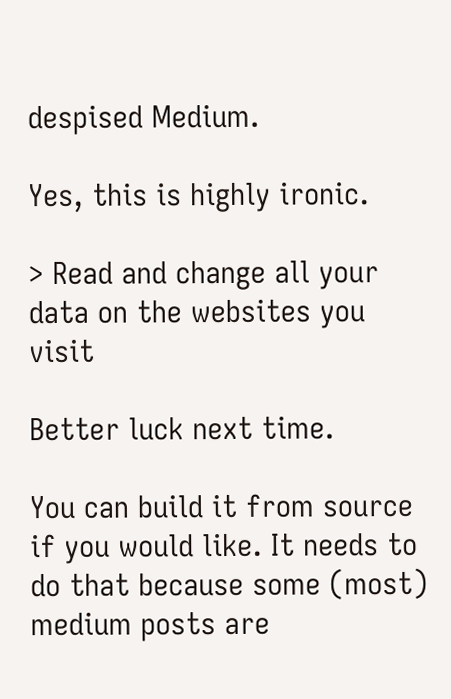despised Medium.

Yes, this is highly ironic.

> Read and change all your data on the websites you visit

Better luck next time.

You can build it from source if you would like. It needs to do that because some (most) medium posts are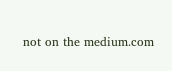not on the medium.com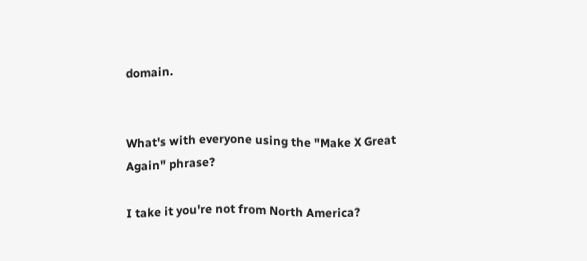domain.


What's with everyone using the "Make X Great Again" phrase?

I take it you're not from North America?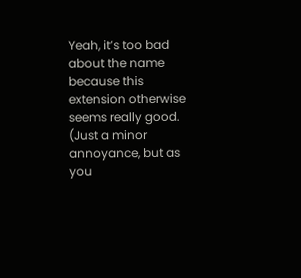Yeah, it’s too bad about the name because this extension otherwise seems really good. (Just a minor annoyance, but as you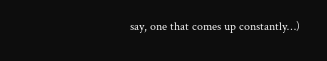say, one that comes up constantly…)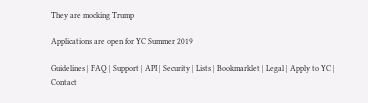They are mocking Trump

Applications are open for YC Summer 2019

Guidelines | FAQ | Support | API | Security | Lists | Bookmarklet | Legal | Apply to YC | Contact